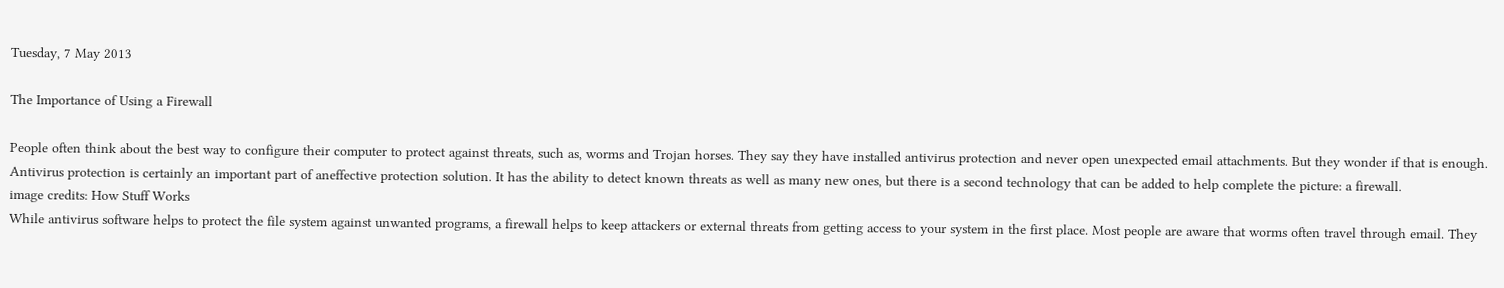Tuesday, 7 May 2013

The Importance of Using a Firewall

People often think about the best way to configure their computer to protect against threats, such as, worms and Trojan horses. They say they have installed antivirus protection and never open unexpected email attachments. But they wonder if that is enough. Antivirus protection is certainly an important part of aneffective protection solution. It has the ability to detect known threats as well as many new ones, but there is a second technology that can be added to help complete the picture: a firewall.
image credits: How Stuff Works
While antivirus software helps to protect the file system against unwanted programs, a firewall helps to keep attackers or external threats from getting access to your system in the first place. Most people are aware that worms often travel through email. They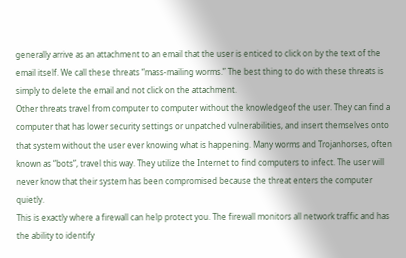generally arrive as an attachment to an email that the user is enticed to click on by the text of the email itself. We call these threats “mass-mailing worms.” The best thing to do with these threats is simply to delete the email and not click on the attachment.
Other threats travel from computer to computer without the knowledgeof the user. They can find a computer that has lower security settings or unpatched vulnerabilities, and insert themselves onto that system without the user ever knowing what is happening. Many worms and Trojanhorses, often known as “bots”, travel this way. They utilize the Internet to find computers to infect. The user will never know that their system has been compromised because the threat enters the computer quietly.
This is exactly where a firewall can help protect you. The firewall monitors all network traffic and has the ability to identify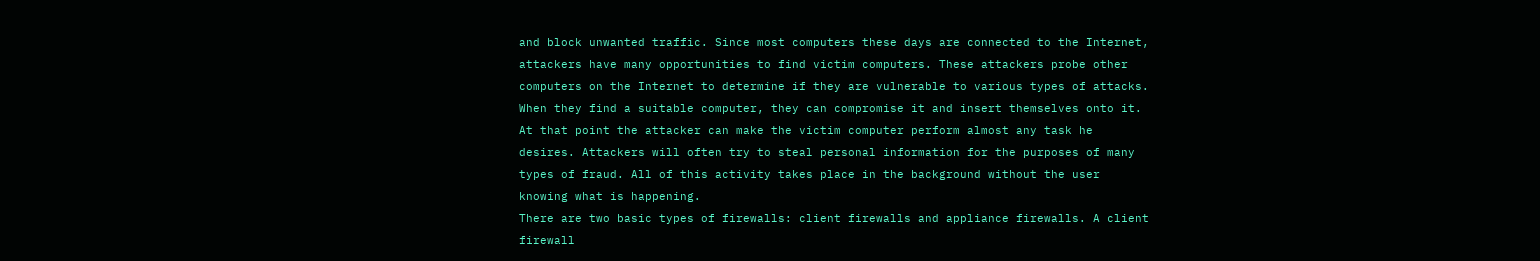and block unwanted traffic. Since most computers these days are connected to the Internet, attackers have many opportunities to find victim computers. These attackers probe other computers on the Internet to determine if they are vulnerable to various types of attacks. When they find a suitable computer, they can compromise it and insert themselves onto it. At that point the attacker can make the victim computer perform almost any task he desires. Attackers will often try to steal personal information for the purposes of many types of fraud. All of this activity takes place in the background without the user knowing what is happening.
There are two basic types of firewalls: client firewalls and appliance firewalls. A client firewall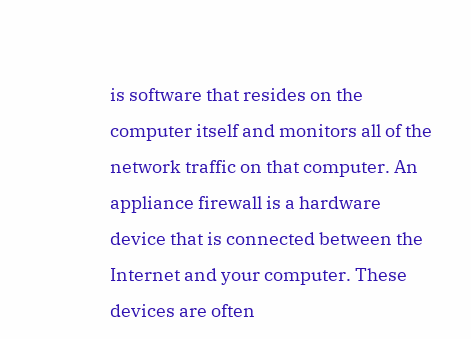is software that resides on the computer itself and monitors all of the network traffic on that computer. An appliance firewall is a hardware device that is connected between the Internet and your computer. These devices are often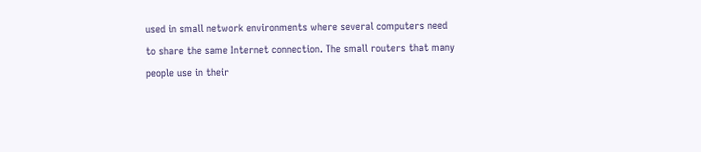used in small network environments where several computers need to share the same Internet connection. The small routers that many people use in their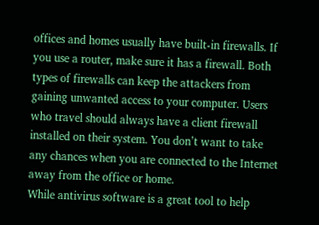offices and homes usually have built-in firewalls. If you use a router, make sure it has a firewall. Both types of firewalls can keep the attackers from gaining unwanted access to your computer. Users who travel should always have a client firewall installed on their system. You don’t want to take any chances when you are connected to the Internet away from the office or home.
While antivirus software is a great tool to help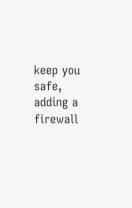keep you safe, adding a firewall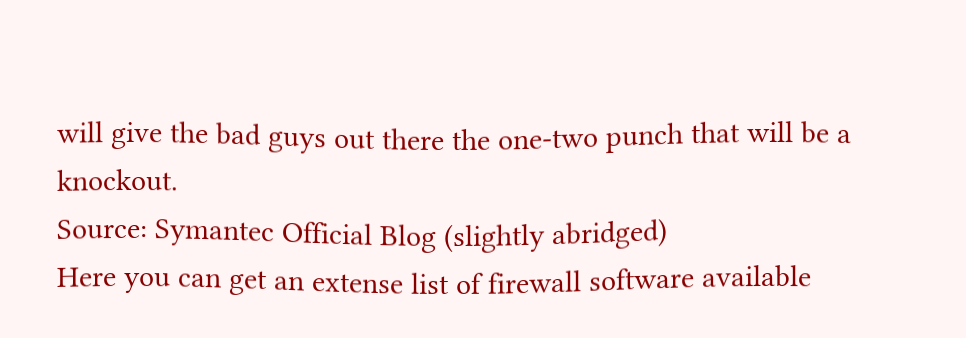will give the bad guys out there the one-two punch that will be a knockout.
Source: Symantec Official Blog (slightly abridged)
Here you can get an extense list of firewall software available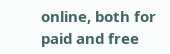online, both for paid and free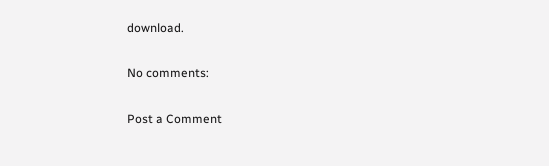download.

No comments:

Post a Comment